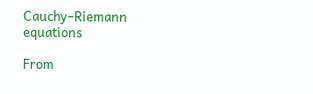Cauchy–Riemann equations

From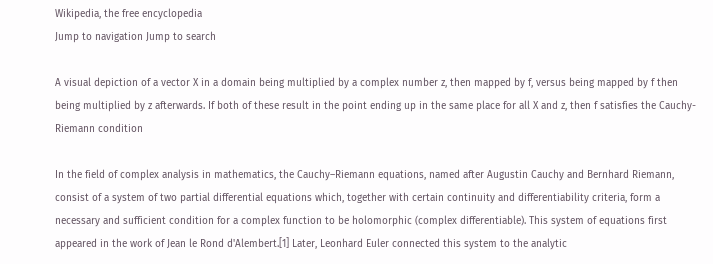Wikipedia, the free encyclopedia
Jump to navigation Jump to search

A visual depiction of a vector X in a domain being multiplied by a complex number z, then mapped by f, versus being mapped by f then being multiplied by z afterwards. If both of these result in the point ending up in the same place for all X and z, then f satisfies the Cauchy-Riemann condition

In the field of complex analysis in mathematics, the Cauchy–Riemann equations, named after Augustin Cauchy and Bernhard Riemann, consist of a system of two partial differential equations which, together with certain continuity and differentiability criteria, form a necessary and sufficient condition for a complex function to be holomorphic (complex differentiable). This system of equations first appeared in the work of Jean le Rond d'Alembert.[1] Later, Leonhard Euler connected this system to the analytic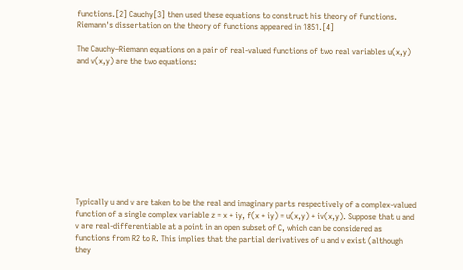functions.[2] Cauchy[3] then used these equations to construct his theory of functions. Riemann's dissertation on the theory of functions appeared in 1851.[4]

The Cauchy–Riemann equations on a pair of real-valued functions of two real variables u(x,y) and v(x,y) are the two equations:











Typically u and v are taken to be the real and imaginary parts respectively of a complex-valued function of a single complex variable z = x + iy, f(x + iy) = u(x,y) + iv(x,y). Suppose that u and v are real-differentiable at a point in an open subset of C, which can be considered as functions from R2 to R. This implies that the partial derivatives of u and v exist (although they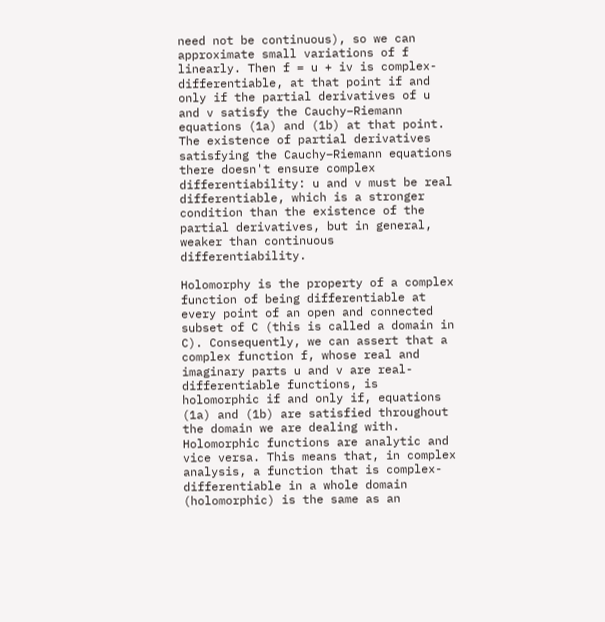need not be continuous), so we can approximate small variations of f linearly. Then f = u + iv is complex-differentiable, at that point if and only if the partial derivatives of u and v satisfy the Cauchy–Riemann equations (1a) and (1b) at that point. The existence of partial derivatives satisfying the Cauchy–Riemann equations there doesn't ensure complex differentiability: u and v must be real differentiable, which is a stronger condition than the existence of the partial derivatives, but in general, weaker than continuous differentiability.

Holomorphy is the property of a complex function of being differentiable at every point of an open and connected subset of C (this is called a domain in C). Consequently, we can assert that a complex function f, whose real and imaginary parts u and v are real-differentiable functions, is holomorphic if and only if, equations (1a) and (1b) are satisfied throughout the domain we are dealing with. Holomorphic functions are analytic and vice versa. This means that, in complex analysis, a function that is complex-differentiable in a whole domain (holomorphic) is the same as an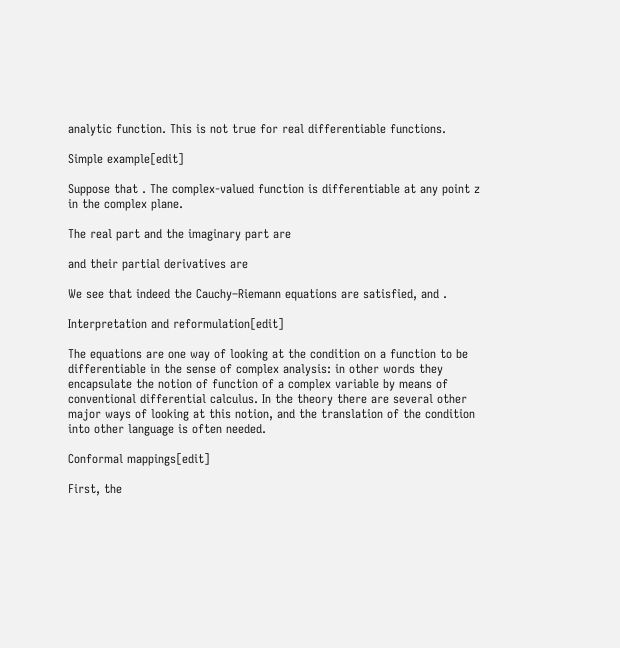analytic function. This is not true for real differentiable functions.

Simple example[edit]

Suppose that . The complex-valued function is differentiable at any point z in the complex plane.

The real part and the imaginary part are

and their partial derivatives are

We see that indeed the Cauchy–Riemann equations are satisfied, and .

Interpretation and reformulation[edit]

The equations are one way of looking at the condition on a function to be differentiable in the sense of complex analysis: in other words they encapsulate the notion of function of a complex variable by means of conventional differential calculus. In the theory there are several other major ways of looking at this notion, and the translation of the condition into other language is often needed.

Conformal mappings[edit]

First, the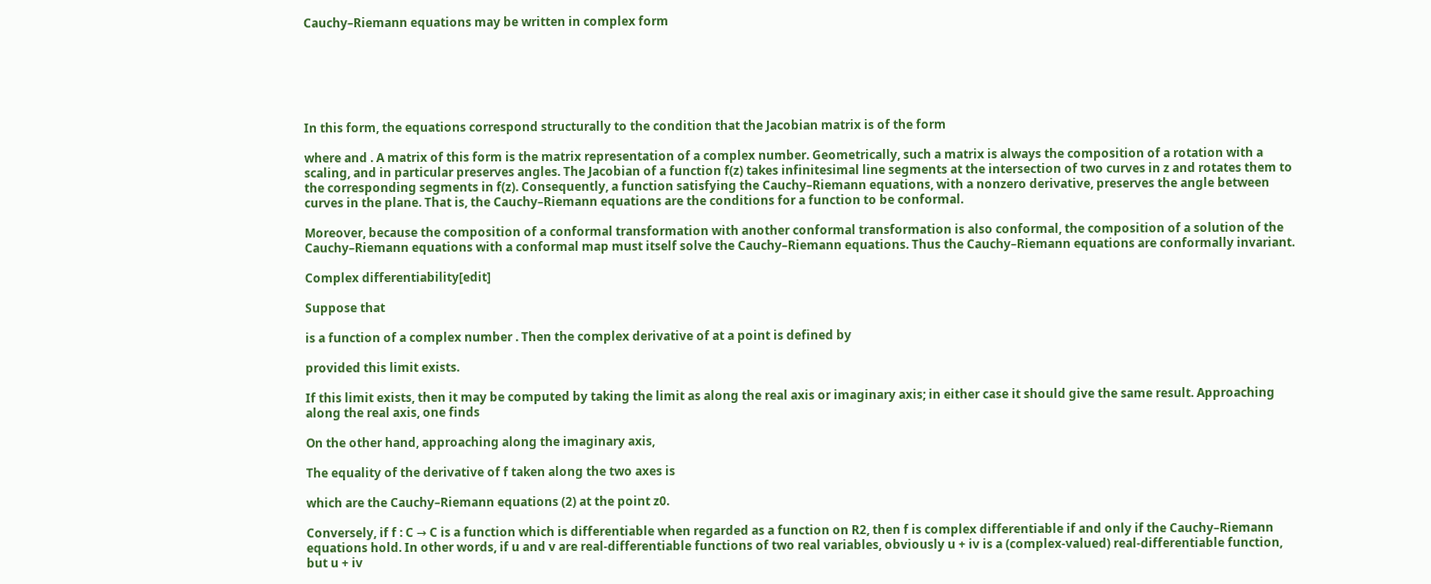Cauchy–Riemann equations may be written in complex form






In this form, the equations correspond structurally to the condition that the Jacobian matrix is of the form

where and . A matrix of this form is the matrix representation of a complex number. Geometrically, such a matrix is always the composition of a rotation with a scaling, and in particular preserves angles. The Jacobian of a function f(z) takes infinitesimal line segments at the intersection of two curves in z and rotates them to the corresponding segments in f(z). Consequently, a function satisfying the Cauchy–Riemann equations, with a nonzero derivative, preserves the angle between curves in the plane. That is, the Cauchy–Riemann equations are the conditions for a function to be conformal.

Moreover, because the composition of a conformal transformation with another conformal transformation is also conformal, the composition of a solution of the Cauchy–Riemann equations with a conformal map must itself solve the Cauchy–Riemann equations. Thus the Cauchy–Riemann equations are conformally invariant.

Complex differentiability[edit]

Suppose that

is a function of a complex number . Then the complex derivative of at a point is defined by

provided this limit exists.

If this limit exists, then it may be computed by taking the limit as along the real axis or imaginary axis; in either case it should give the same result. Approaching along the real axis, one finds

On the other hand, approaching along the imaginary axis,

The equality of the derivative of f taken along the two axes is

which are the Cauchy–Riemann equations (2) at the point z0.

Conversely, if f : C → C is a function which is differentiable when regarded as a function on R2, then f is complex differentiable if and only if the Cauchy–Riemann equations hold. In other words, if u and v are real-differentiable functions of two real variables, obviously u + iv is a (complex-valued) real-differentiable function, but u + iv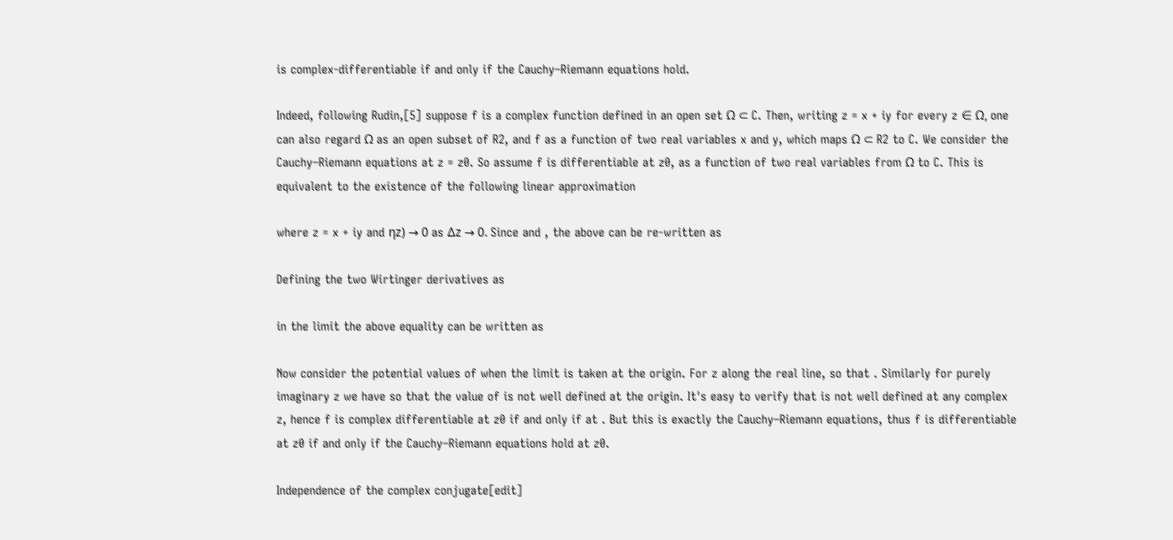is complex-differentiable if and only if the Cauchy–Riemann equations hold.

Indeed, following Rudin,[5] suppose f is a complex function defined in an open set Ω ⊂ C. Then, writing z = x + iy for every z ∈ Ω, one can also regard Ω as an open subset of R2, and f as a function of two real variables x and y, which maps Ω ⊂ R2 to C. We consider the Cauchy–Riemann equations at z = z0. So assume f is differentiable at z0, as a function of two real variables from Ω to C. This is equivalent to the existence of the following linear approximation

where z = x + iy and ηz) → 0 as Δz → 0. Since and , the above can be re-written as

Defining the two Wirtinger derivatives as

in the limit the above equality can be written as

Now consider the potential values of when the limit is taken at the origin. For z along the real line, so that . Similarly for purely imaginary z we have so that the value of is not well defined at the origin. It's easy to verify that is not well defined at any complex z, hence f is complex differentiable at z0 if and only if at . But this is exactly the Cauchy–Riemann equations, thus f is differentiable at z0 if and only if the Cauchy–Riemann equations hold at z0.

Independence of the complex conjugate[edit]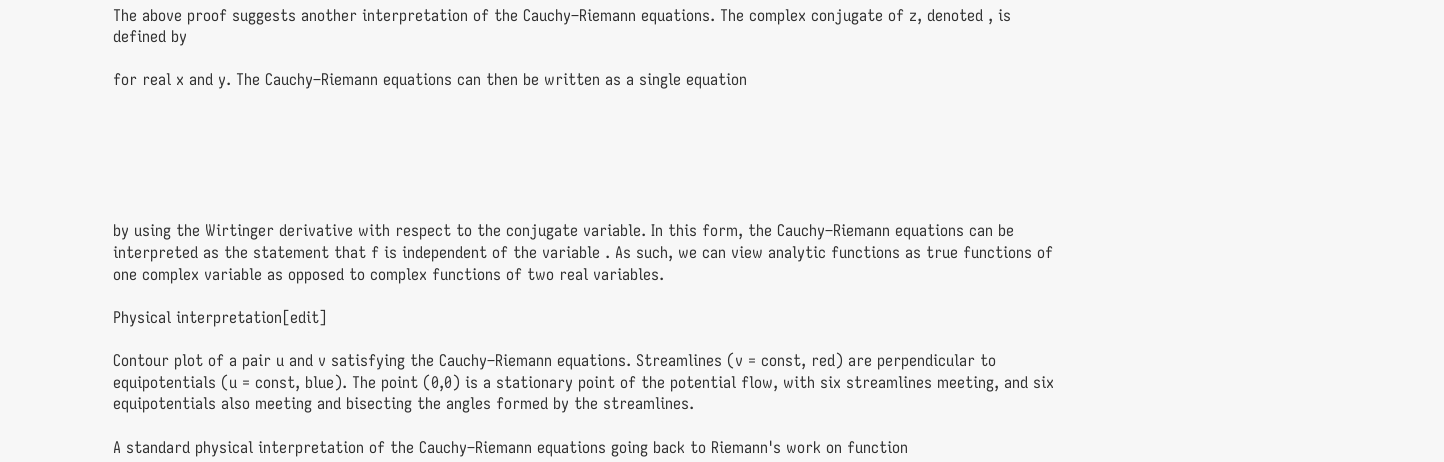The above proof suggests another interpretation of the Cauchy–Riemann equations. The complex conjugate of z, denoted , is defined by

for real x and y. The Cauchy–Riemann equations can then be written as a single equation






by using the Wirtinger derivative with respect to the conjugate variable. In this form, the Cauchy–Riemann equations can be interpreted as the statement that f is independent of the variable . As such, we can view analytic functions as true functions of one complex variable as opposed to complex functions of two real variables.

Physical interpretation[edit]

Contour plot of a pair u and v satisfying the Cauchy–Riemann equations. Streamlines (v = const, red) are perpendicular to equipotentials (u = const, blue). The point (0,0) is a stationary point of the potential flow, with six streamlines meeting, and six equipotentials also meeting and bisecting the angles formed by the streamlines.

A standard physical interpretation of the Cauchy–Riemann equations going back to Riemann's work on function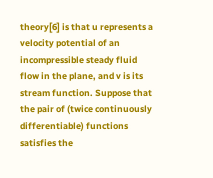theory[6] is that u represents a velocity potential of an incompressible steady fluid flow in the plane, and v is its stream function. Suppose that the pair of (twice continuously differentiable) functions satisfies the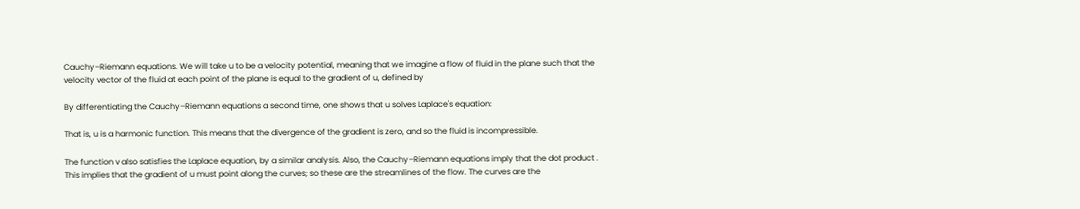Cauchy–Riemann equations. We will take u to be a velocity potential, meaning that we imagine a flow of fluid in the plane such that the velocity vector of the fluid at each point of the plane is equal to the gradient of u, defined by

By differentiating the Cauchy–Riemann equations a second time, one shows that u solves Laplace's equation:

That is, u is a harmonic function. This means that the divergence of the gradient is zero, and so the fluid is incompressible.

The function v also satisfies the Laplace equation, by a similar analysis. Also, the Cauchy–Riemann equations imply that the dot product . This implies that the gradient of u must point along the curves; so these are the streamlines of the flow. The curves are the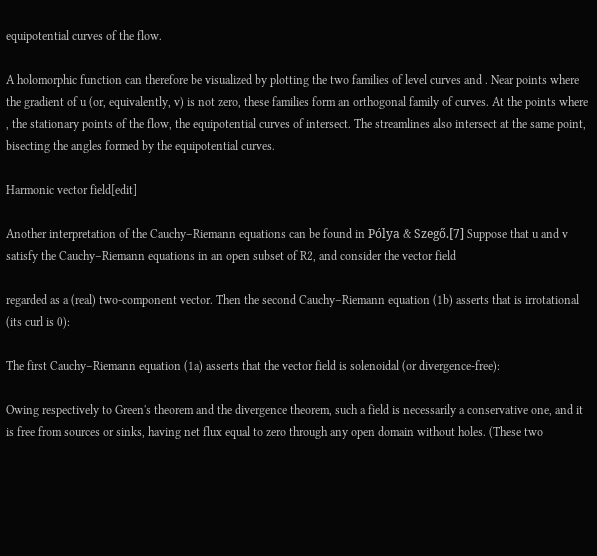equipotential curves of the flow.

A holomorphic function can therefore be visualized by plotting the two families of level curves and . Near points where the gradient of u (or, equivalently, v) is not zero, these families form an orthogonal family of curves. At the points where , the stationary points of the flow, the equipotential curves of intersect. The streamlines also intersect at the same point, bisecting the angles formed by the equipotential curves.

Harmonic vector field[edit]

Another interpretation of the Cauchy–Riemann equations can be found in Pólya & Szegő.[7] Suppose that u and v satisfy the Cauchy–Riemann equations in an open subset of R2, and consider the vector field

regarded as a (real) two-component vector. Then the second Cauchy–Riemann equation (1b) asserts that is irrotational (its curl is 0):

The first Cauchy–Riemann equation (1a) asserts that the vector field is solenoidal (or divergence-free):

Owing respectively to Green's theorem and the divergence theorem, such a field is necessarily a conservative one, and it is free from sources or sinks, having net flux equal to zero through any open domain without holes. (These two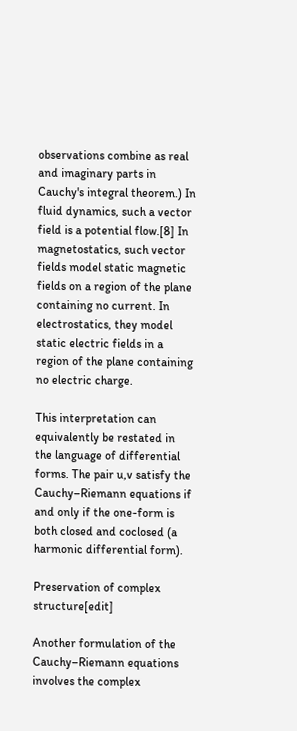observations combine as real and imaginary parts in Cauchy's integral theorem.) In fluid dynamics, such a vector field is a potential flow.[8] In magnetostatics, such vector fields model static magnetic fields on a region of the plane containing no current. In electrostatics, they model static electric fields in a region of the plane containing no electric charge.

This interpretation can equivalently be restated in the language of differential forms. The pair u,v satisfy the Cauchy–Riemann equations if and only if the one-form is both closed and coclosed (a harmonic differential form).

Preservation of complex structure[edit]

Another formulation of the Cauchy–Riemann equations involves the complex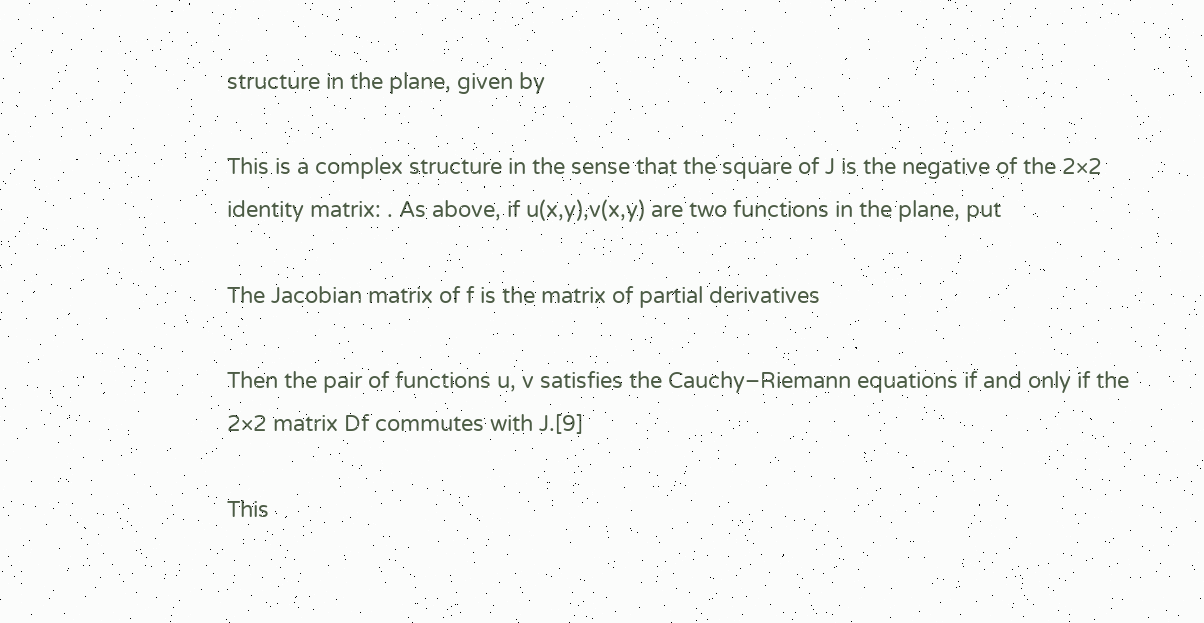structure in the plane, given by

This is a complex structure in the sense that the square of J is the negative of the 2×2 identity matrix: . As above, if u(x,y),v(x,y) are two functions in the plane, put

The Jacobian matrix of f is the matrix of partial derivatives

Then the pair of functions u, v satisfies the Cauchy–Riemann equations if and only if the 2×2 matrix Df commutes with J.[9]

This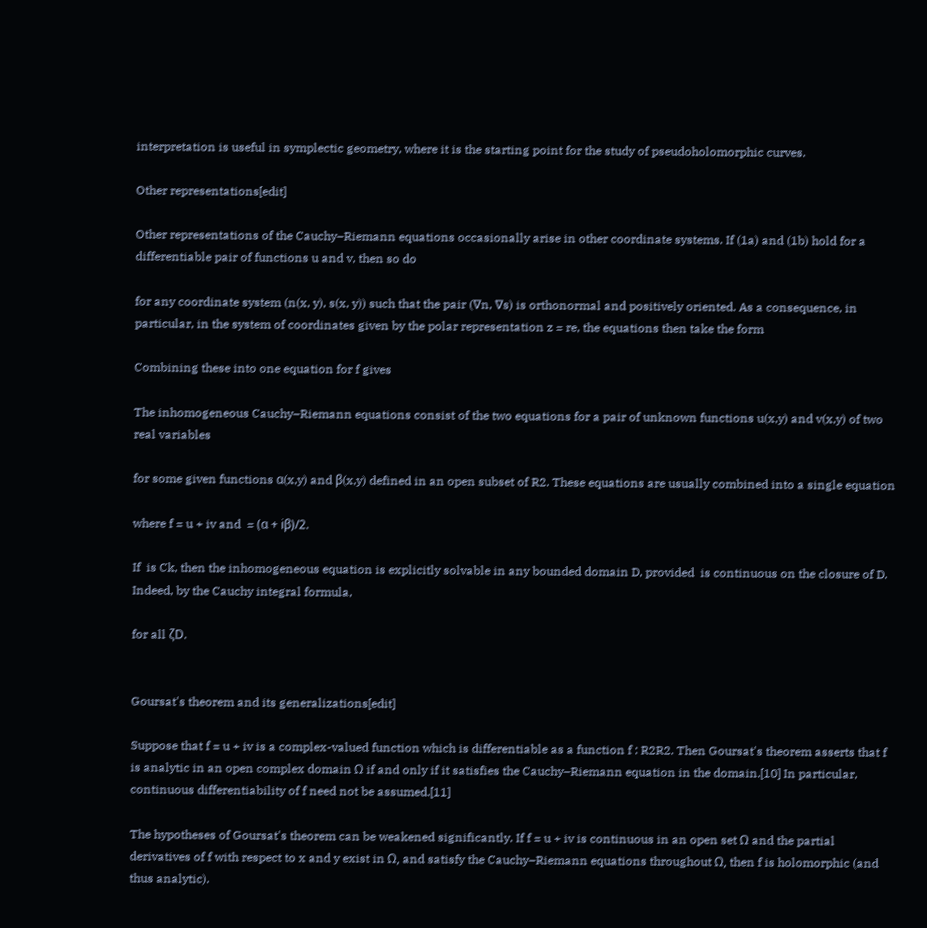interpretation is useful in symplectic geometry, where it is the starting point for the study of pseudoholomorphic curves.

Other representations[edit]

Other representations of the Cauchy–Riemann equations occasionally arise in other coordinate systems. If (1a) and (1b) hold for a differentiable pair of functions u and v, then so do

for any coordinate system (n(x, y), s(x, y)) such that the pair (∇n, ∇s) is orthonormal and positively oriented. As a consequence, in particular, in the system of coordinates given by the polar representation z = re, the equations then take the form

Combining these into one equation for f gives

The inhomogeneous Cauchy–Riemann equations consist of the two equations for a pair of unknown functions u(x,y) and v(x,y) of two real variables

for some given functions α(x,y) and β(x,y) defined in an open subset of R2. These equations are usually combined into a single equation

where f = u + iv and  = (α + iβ)/2.

If  is Ck, then the inhomogeneous equation is explicitly solvable in any bounded domain D, provided  is continuous on the closure of D. Indeed, by the Cauchy integral formula,

for all ζD.


Goursat's theorem and its generalizations[edit]

Suppose that f = u + iv is a complex-valued function which is differentiable as a function f : R2R2. Then Goursat's theorem asserts that f is analytic in an open complex domain Ω if and only if it satisfies the Cauchy–Riemann equation in the domain.[10] In particular, continuous differentiability of f need not be assumed.[11]

The hypotheses of Goursat's theorem can be weakened significantly. If f = u + iv is continuous in an open set Ω and the partial derivatives of f with respect to x and y exist in Ω, and satisfy the Cauchy–Riemann equations throughout Ω, then f is holomorphic (and thus analytic).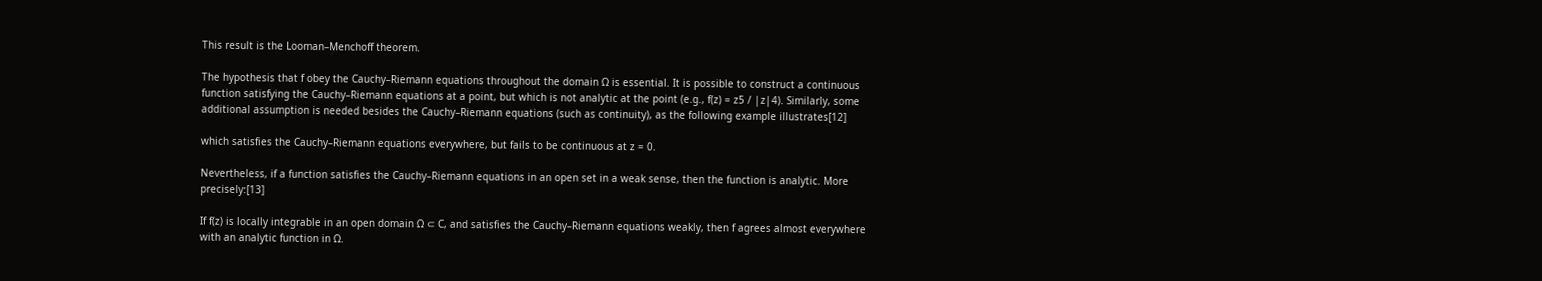This result is the Looman–Menchoff theorem.

The hypothesis that f obey the Cauchy–Riemann equations throughout the domain Ω is essential. It is possible to construct a continuous function satisfying the Cauchy–Riemann equations at a point, but which is not analytic at the point (e.g., f(z) = z5 / |z|4). Similarly, some additional assumption is needed besides the Cauchy–Riemann equations (such as continuity), as the following example illustrates[12]

which satisfies the Cauchy–Riemann equations everywhere, but fails to be continuous at z = 0.

Nevertheless, if a function satisfies the Cauchy–Riemann equations in an open set in a weak sense, then the function is analytic. More precisely:[13]

If f(z) is locally integrable in an open domain Ω ⊂ C, and satisfies the Cauchy–Riemann equations weakly, then f agrees almost everywhere with an analytic function in Ω.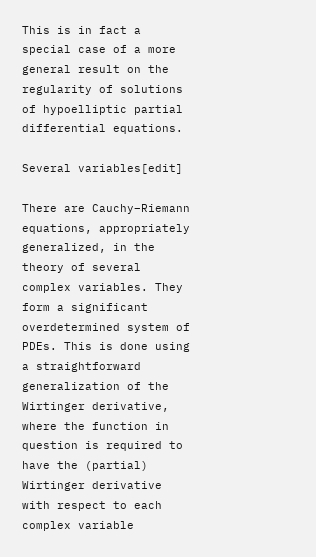This is in fact a special case of a more general result on the regularity of solutions of hypoelliptic partial differential equations.

Several variables[edit]

There are Cauchy–Riemann equations, appropriately generalized, in the theory of several complex variables. They form a significant overdetermined system of PDEs. This is done using a straightforward generalization of the Wirtinger derivative, where the function in question is required to have the (partial) Wirtinger derivative with respect to each complex variable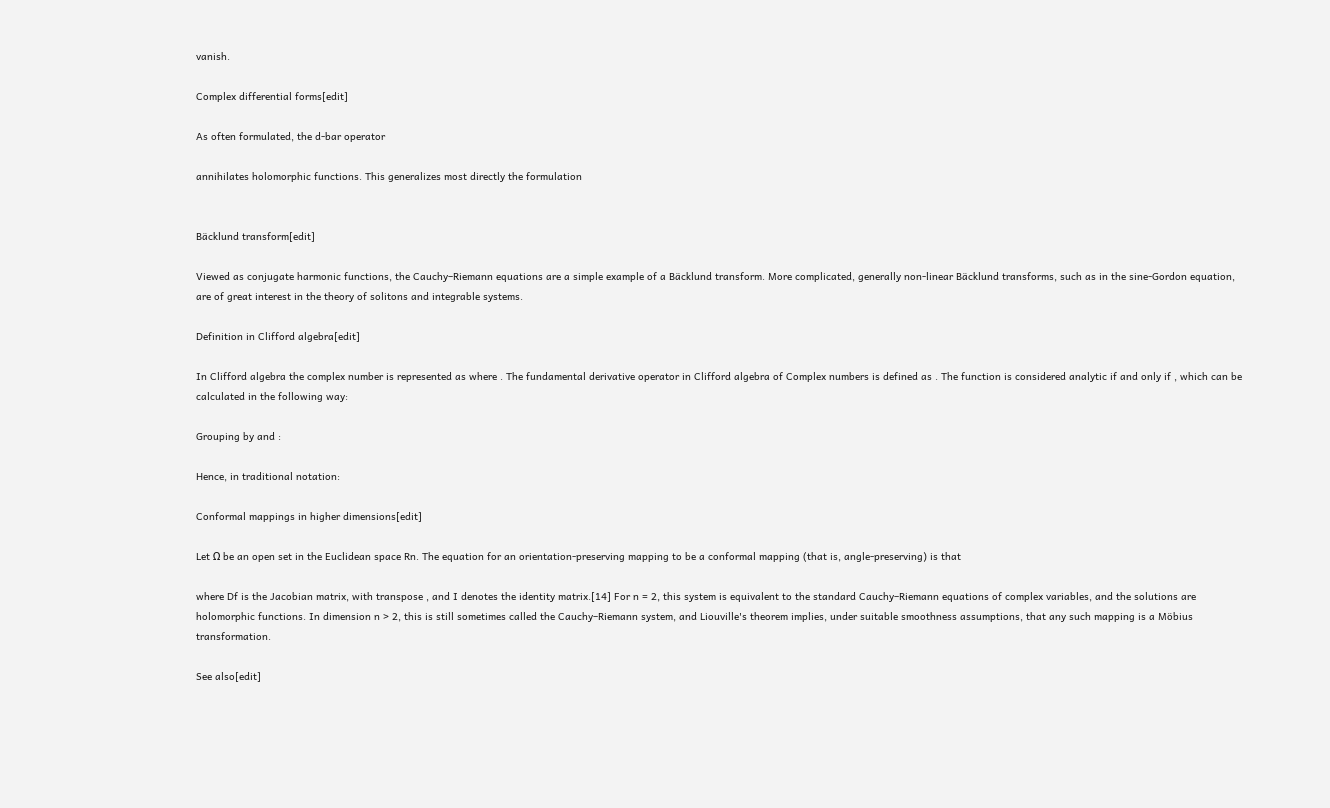vanish.

Complex differential forms[edit]

As often formulated, the d-bar operator

annihilates holomorphic functions. This generalizes most directly the formulation


Bäcklund transform[edit]

Viewed as conjugate harmonic functions, the Cauchy–Riemann equations are a simple example of a Bäcklund transform. More complicated, generally non-linear Bäcklund transforms, such as in the sine-Gordon equation, are of great interest in the theory of solitons and integrable systems.

Definition in Clifford algebra[edit]

In Clifford algebra the complex number is represented as where . The fundamental derivative operator in Clifford algebra of Complex numbers is defined as . The function is considered analytic if and only if , which can be calculated in the following way:

Grouping by and :

Hence, in traditional notation:

Conformal mappings in higher dimensions[edit]

Let Ω be an open set in the Euclidean space Rn. The equation for an orientation-preserving mapping to be a conformal mapping (that is, angle-preserving) is that

where Df is the Jacobian matrix, with transpose , and I denotes the identity matrix.[14] For n = 2, this system is equivalent to the standard Cauchy–Riemann equations of complex variables, and the solutions are holomorphic functions. In dimension n > 2, this is still sometimes called the Cauchy–Riemann system, and Liouville's theorem implies, under suitable smoothness assumptions, that any such mapping is a Möbius transformation.

See also[edit]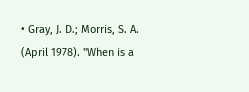• Gray, J. D.; Morris, S. A. (April 1978). "When is a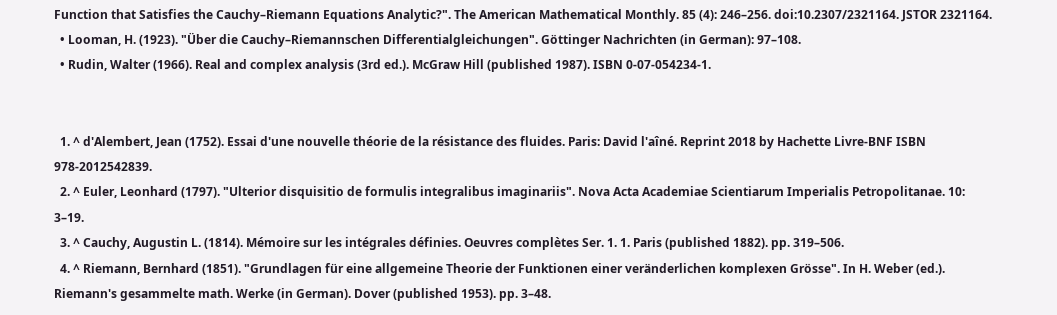Function that Satisfies the Cauchy–Riemann Equations Analytic?". The American Mathematical Monthly. 85 (4): 246–256. doi:10.2307/2321164. JSTOR 2321164.
  • Looman, H. (1923). "Über die Cauchy–Riemannschen Differentialgleichungen". Göttinger Nachrichten (in German): 97–108.
  • Rudin, Walter (1966). Real and complex analysis (3rd ed.). McGraw Hill (published 1987). ISBN 0-07-054234-1.


  1. ^ d'Alembert, Jean (1752). Essai d'une nouvelle théorie de la résistance des fluides. Paris: David l'aîné. Reprint 2018 by Hachette Livre-BNF ISBN 978-2012542839.
  2. ^ Euler, Leonhard (1797). "Ulterior disquisitio de formulis integralibus imaginariis". Nova Acta Academiae Scientiarum Imperialis Petropolitanae. 10: 3–19.
  3. ^ Cauchy, Augustin L. (1814). Mémoire sur les intégrales définies. Oeuvres complètes Ser. 1. 1. Paris (published 1882). pp. 319–506.
  4. ^ Riemann, Bernhard (1851). "Grundlagen für eine allgemeine Theorie der Funktionen einer veränderlichen komplexen Grösse". In H. Weber (ed.). Riemann's gesammelte math. Werke (in German). Dover (published 1953). pp. 3–48.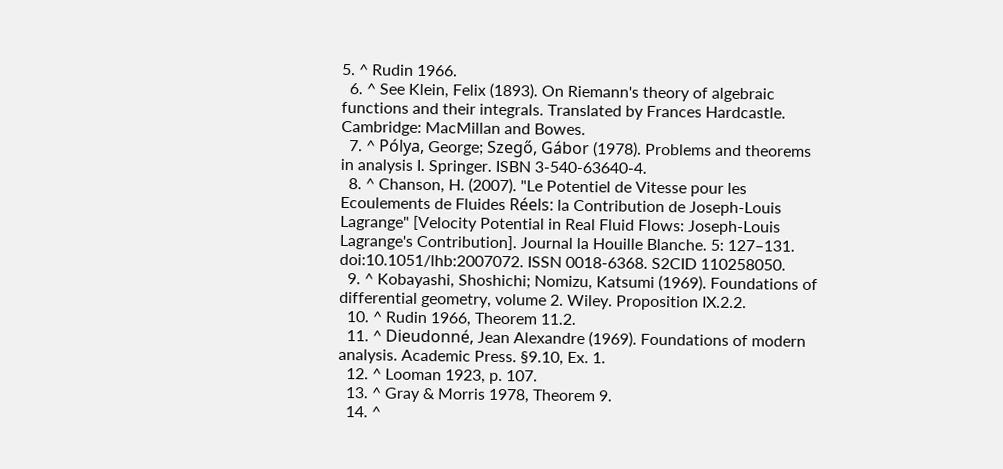5. ^ Rudin 1966.
  6. ^ See Klein, Felix (1893). On Riemann's theory of algebraic functions and their integrals. Translated by Frances Hardcastle. Cambridge: MacMillan and Bowes.
  7. ^ Pólya, George; Szegő, Gábor (1978). Problems and theorems in analysis I. Springer. ISBN 3-540-63640-4.
  8. ^ Chanson, H. (2007). "Le Potentiel de Vitesse pour les Ecoulements de Fluides Réels: la Contribution de Joseph-Louis Lagrange" [Velocity Potential in Real Fluid Flows: Joseph-Louis Lagrange's Contribution]. Journal la Houille Blanche. 5: 127–131. doi:10.1051/lhb:2007072. ISSN 0018-6368. S2CID 110258050.
  9. ^ Kobayashi, Shoshichi; Nomizu, Katsumi (1969). Foundations of differential geometry, volume 2. Wiley. Proposition IX.2.2.
  10. ^ Rudin 1966, Theorem 11.2.
  11. ^ Dieudonné, Jean Alexandre (1969). Foundations of modern analysis. Academic Press. §9.10, Ex. 1.
  12. ^ Looman 1923, p. 107.
  13. ^ Gray & Morris 1978, Theorem 9.
  14. ^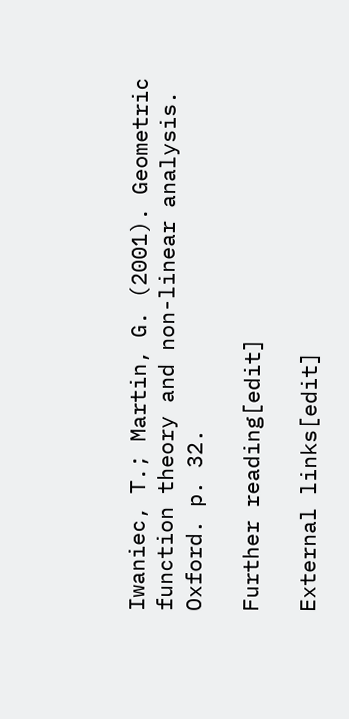Iwaniec, T.; Martin, G. (2001). Geometric function theory and non-linear analysis. Oxford. p. 32.

Further reading[edit]

External links[edit]